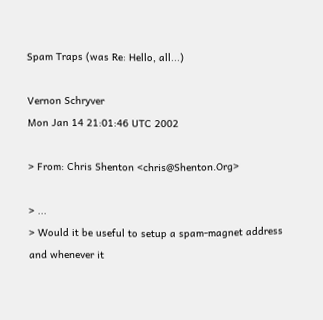Spam Traps (was Re: Hello, all...)

Vernon Schryver
Mon Jan 14 21:01:46 UTC 2002

> From: Chris Shenton <chris@Shenton.Org>

> ...
> Would it be useful to setup a spam-magnet address and whenever it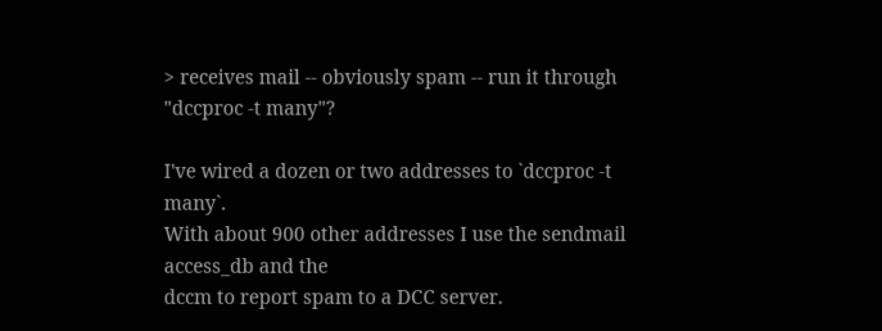> receives mail -- obviously spam -- run it through "dccproc -t many"?

I've wired a dozen or two addresses to `dccproc -t many`.
With about 900 other addresses I use the sendmail access_db and the
dccm to report spam to a DCC server.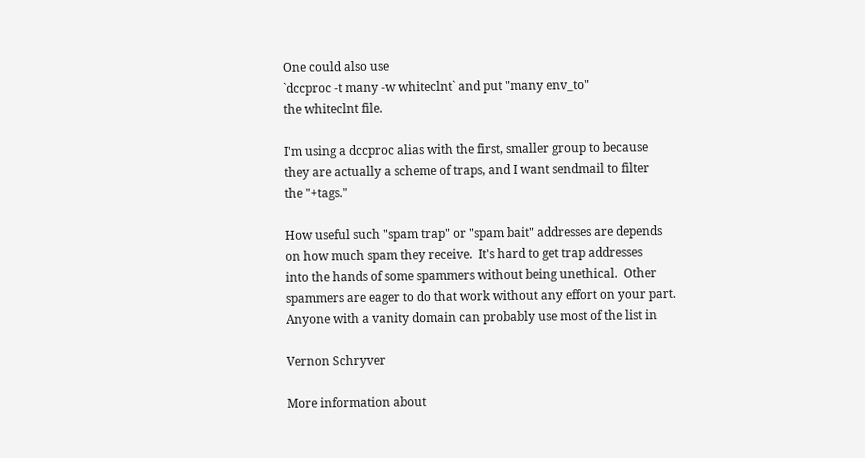One could also use
`dccproc -t many -w whiteclnt` and put "many env_to"
the whiteclnt file.

I'm using a dccproc alias with the first, smaller group to because
they are actually a scheme of traps, and I want sendmail to filter
the "+tags."

How useful such "spam trap" or "spam bait" addresses are depends
on how much spam they receive.  It's hard to get trap addresses
into the hands of some spammers without being unethical.  Other
spammers are eager to do that work without any effort on your part.
Anyone with a vanity domain can probably use most of the list in

Vernon Schryver

More information about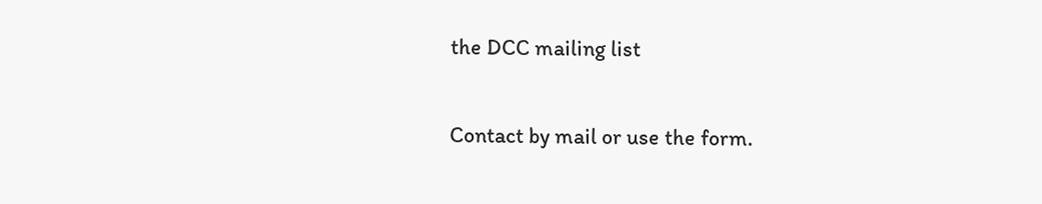the DCC mailing list

Contact by mail or use the form.